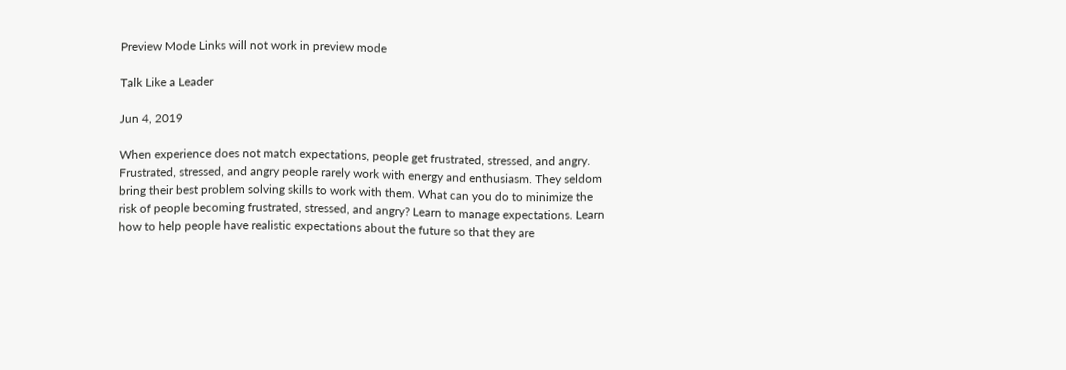Preview Mode Links will not work in preview mode

Talk Like a Leader

Jun 4, 2019

When experience does not match expectations, people get frustrated, stressed, and angry. Frustrated, stressed, and angry people rarely work with energy and enthusiasm. They seldom bring their best problem solving skills to work with them. What can you do to minimize the risk of people becoming frustrated, stressed, and angry? Learn to manage expectations. Learn how to help people have realistic expectations about the future so that they are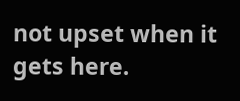not upset when it gets here.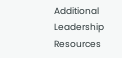Additional Leadership Resources